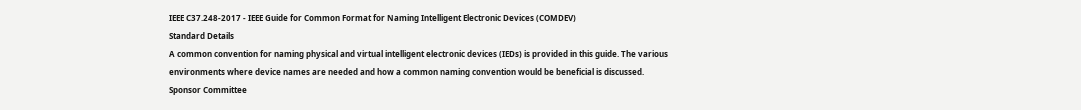IEEE C37.248-2017 - IEEE Guide for Common Format for Naming Intelligent Electronic Devices (COMDEV)
Standard Details
A common convention for naming physical and virtual intelligent electronic devices (IEDs) is provided in this guide. The various environments where device names are needed and how a common naming convention would be beneficial is discussed.
Sponsor Committee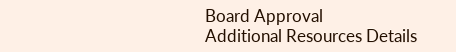Board Approval
Additional Resources Details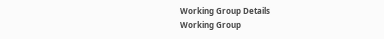Working Group Details
Working Group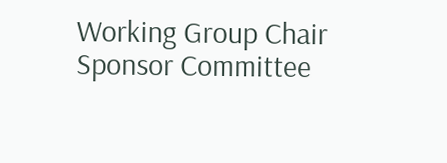Working Group Chair
Sponsor Committee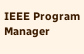IEEE Program Manager